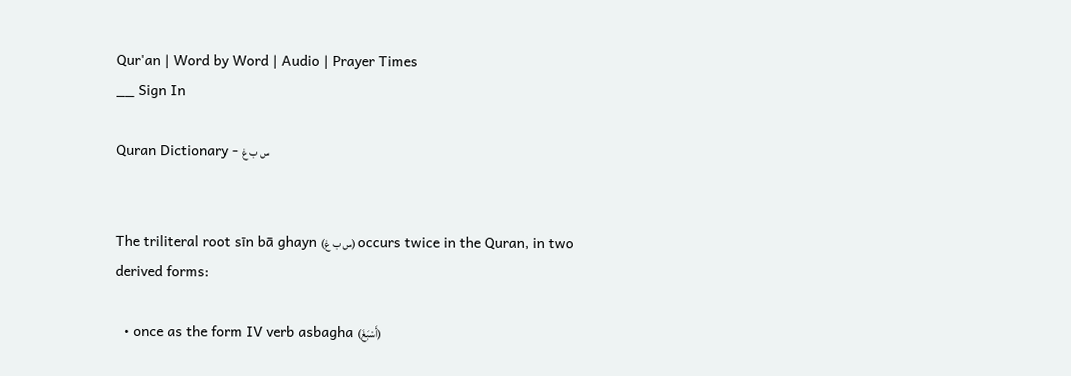Qur'an | Word by Word | Audio | Prayer Times
__ Sign In

Quran Dictionary - س ب غ


The triliteral root sīn bā ghayn (س ب غ) occurs twice in the Quran, in two derived forms:

  • once as the form IV verb asbagha (أَسْبَغَ)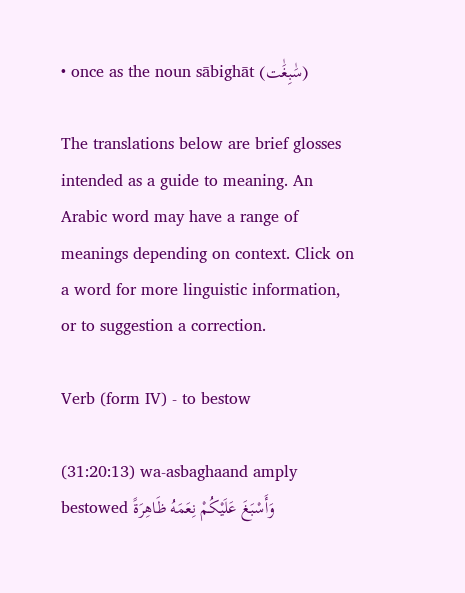• once as the noun sābighāt (سَٰبِغَٰت)

The translations below are brief glosses intended as a guide to meaning. An Arabic word may have a range of meanings depending on context. Click on a word for more linguistic information, or to suggestion a correction.

Verb (form IV) - to bestow

(31:20:13) wa-asbaghaand amply bestowed وَأَسْبَغَ عَلَيْكُمْ نِعَمَهُ ظَاهِرَةً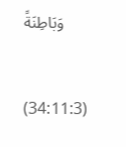وَبَاطِنَةً


(34:11:3)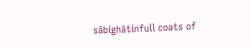sābighātinfull coats of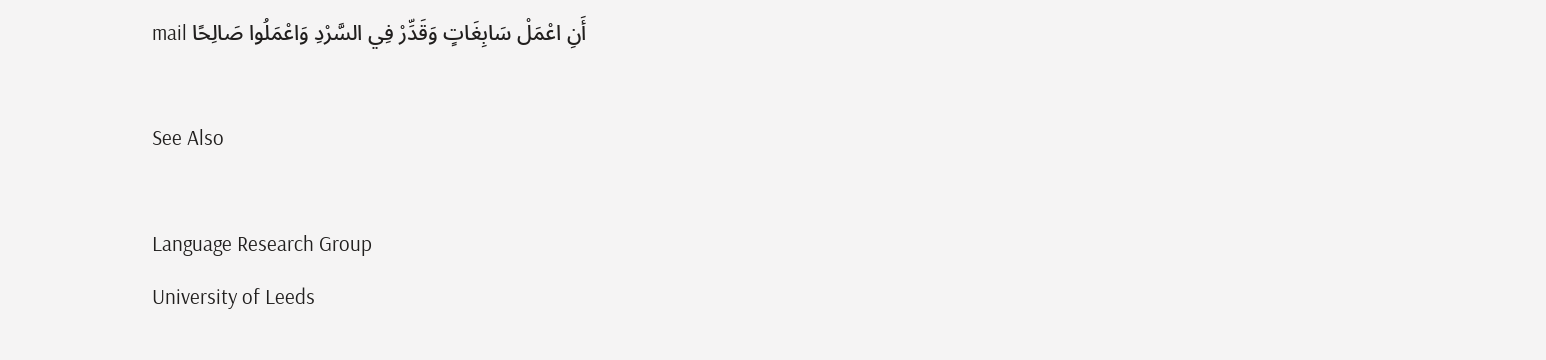mail أَنِ اعْمَلْ سَابِغَاتٍ وَقَدِّرْ فِي السَّرْدِ وَاعْمَلُوا صَالِحًا

See Also

Language Research Group
University of Leeds